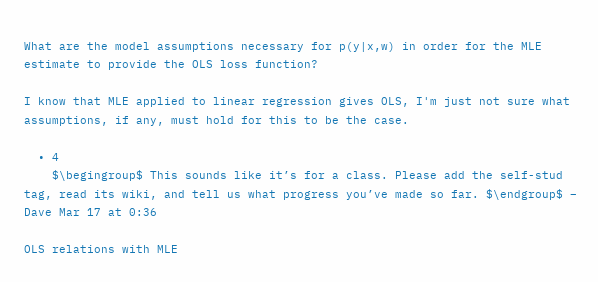What are the model assumptions necessary for p(y|x,w) in order for the MLE estimate to provide the OLS loss function?

I know that MLE applied to linear regression gives OLS, I'm just not sure what assumptions, if any, must hold for this to be the case.

  • 4
    $\begingroup$ This sounds like it’s for a class. Please add the self-stud tag, read its wiki, and tell us what progress you’ve made so far. $\endgroup$ – Dave Mar 17 at 0:36

OLS relations with MLE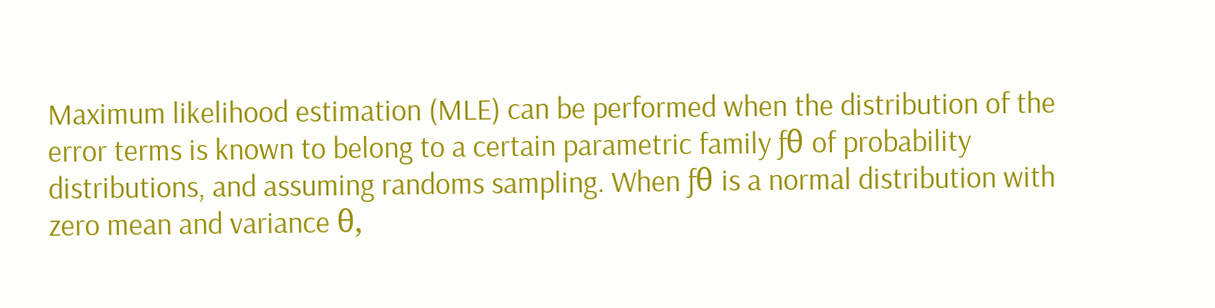Maximum likelihood estimation (MLE) can be performed when the distribution of the error terms is known to belong to a certain parametric family ƒθ of probability distributions, and assuming randoms sampling. When ƒθ is a normal distribution with zero mean and variance θ,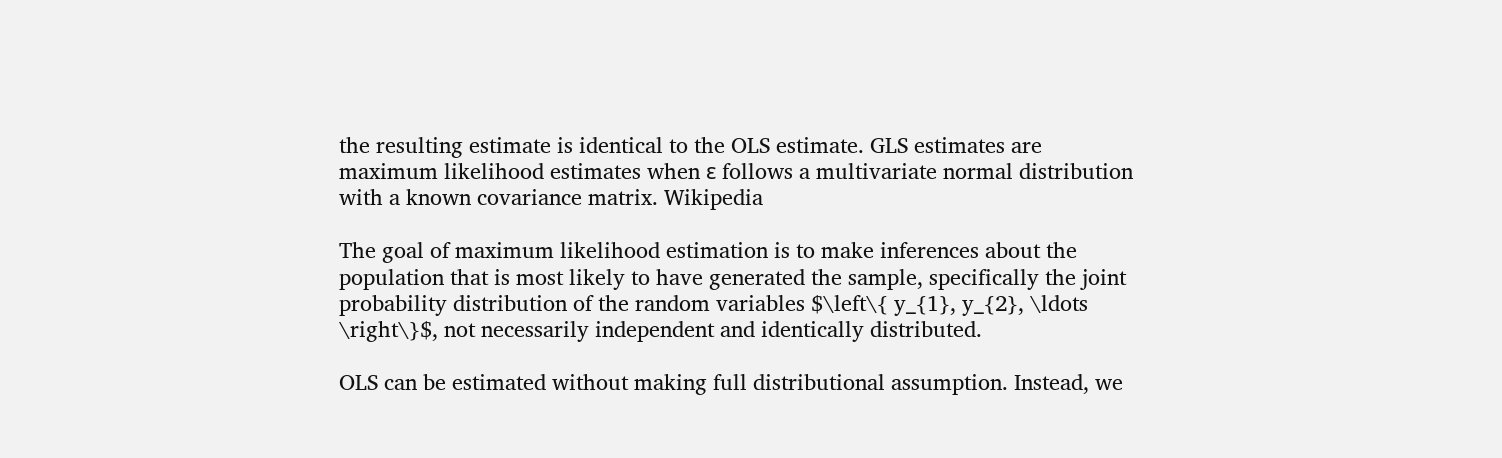the resulting estimate is identical to the OLS estimate. GLS estimates are maximum likelihood estimates when ε follows a multivariate normal distribution with a known covariance matrix. Wikipedia

The goal of maximum likelihood estimation is to make inferences about the population that is most likely to have generated the sample, specifically the joint probability distribution of the random variables $\left\{ y_{1}, y_{2}, \ldots \right\}$, not necessarily independent and identically distributed.

OLS can be estimated without making full distributional assumption. Instead, we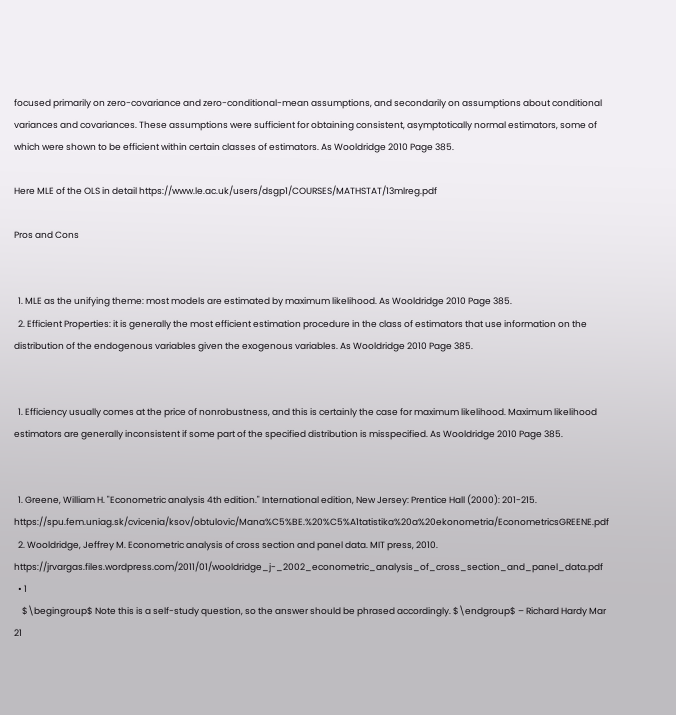focused primarily on zero-covariance and zero-conditional-mean assumptions, and secondarily on assumptions about conditional variances and covariances. These assumptions were sufficient for obtaining consistent, asymptotically normal estimators, some of which were shown to be efficient within certain classes of estimators. As Wooldridge 2010 Page 385.

Here MLE of the OLS in detail https://www.le.ac.uk/users/dsgp1/COURSES/MATHSTAT/13mlreg.pdf

Pros and Cons


  1. MLE as the unifying theme: most models are estimated by maximum likelihood. As Wooldridge 2010 Page 385.
  2. Efficient Properties: it is generally the most efficient estimation procedure in the class of estimators that use information on the distribution of the endogenous variables given the exogenous variables. As Wooldridge 2010 Page 385.


  1. Efficiency usually comes at the price of nonrobustness, and this is certainly the case for maximum likelihood. Maximum likelihood estimators are generally inconsistent if some part of the specified distribution is misspecified. As Wooldridge 2010 Page 385.


  1. Greene, William H. "Econometric analysis 4th edition." International edition, New Jersey: Prentice Hall (2000): 201-215. https://spu.fem.uniag.sk/cvicenia/ksov/obtulovic/Mana%C5%BE.%20%C5%A1tatistika%20a%20ekonometria/EconometricsGREENE.pdf
  2. Wooldridge, Jeffrey M. Econometric analysis of cross section and panel data. MIT press, 2010. https://jrvargas.files.wordpress.com/2011/01/wooldridge_j-_2002_econometric_analysis_of_cross_section_and_panel_data.pdf
  • 1
    $\begingroup$ Note this is a self-study question, so the answer should be phrased accordingly. $\endgroup$ – Richard Hardy Mar 21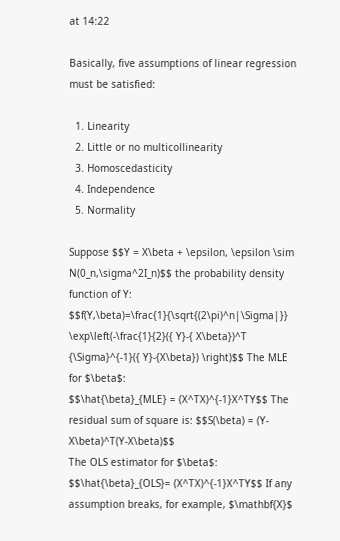at 14:22

Basically, five assumptions of linear regression must be satisfied:

  1. Linearity
  2. Little or no multicollinearity
  3. Homoscedasticity
  4. Independence
  5. Normality

Suppose $$Y = X\beta + \epsilon, \epsilon \sim N(0_n,\sigma^2I_n)$$ the probability density function of Y: $$f(Y,\beta)=\frac{1}{\sqrt{(2\pi)^n|\Sigma|}} \exp\left(-\frac{1}{2}({ Y}-{ X\beta})^T {\Sigma}^{-1}({ Y}-{X\beta}) \right)$$ The MLE for $\beta$:
$$\hat{\beta}_{MLE} = (X^TX)^{-1}X^TY$$ The residual sum of square is: $$S(\beta) = (Y-X\beta)^T(Y-X\beta)$$
The OLS estimator for $\beta$:
$$\hat{\beta}_{OLS}= (X^TX)^{-1}X^TY$$ If any assumption breaks, for example, $\mathbf{X}$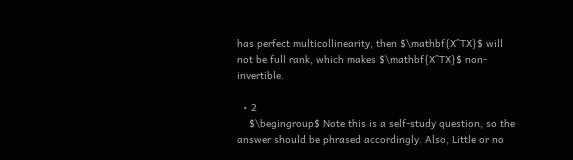has perfect multicollinearity, then $\mathbf{X^TX}$ will not be full rank, which makes $\mathbf{X^TX}$ non-invertible.

  • 2
    $\begingroup$ Note this is a self-study question, so the answer should be phrased accordingly. Also, Little or no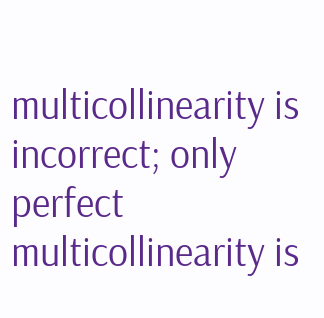multicollinearity is incorrect; only perfect multicollinearity is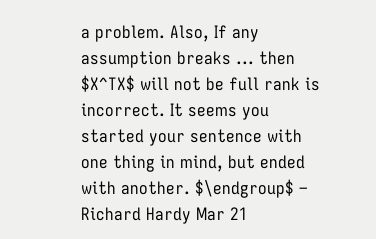a problem. Also, If any assumption breaks ... then $X^TX$ will not be full rank is incorrect. It seems you started your sentence with one thing in mind, but ended with another. $\endgroup$ – Richard Hardy Mar 21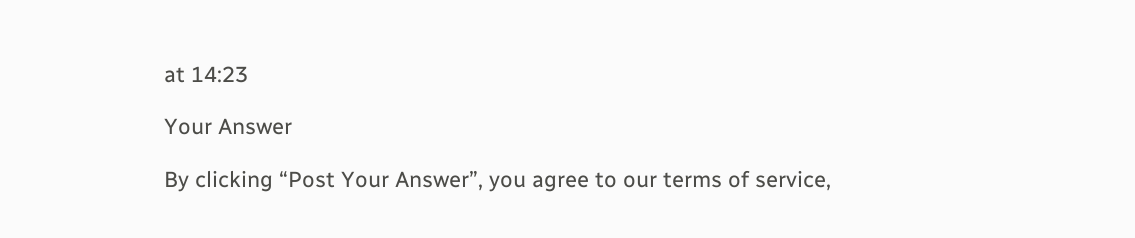at 14:23

Your Answer

By clicking “Post Your Answer”, you agree to our terms of service,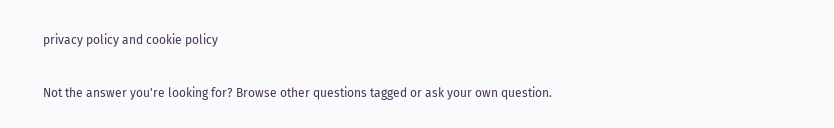privacy policy and cookie policy

Not the answer you're looking for? Browse other questions tagged or ask your own question.